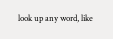look up any word, like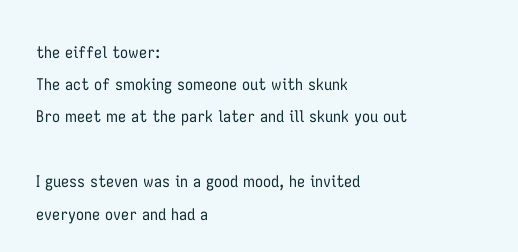the eiffel tower:
The act of smoking someone out with skunk
Bro meet me at the park later and ill skunk you out

I guess steven was in a good mood, he invited everyone over and had a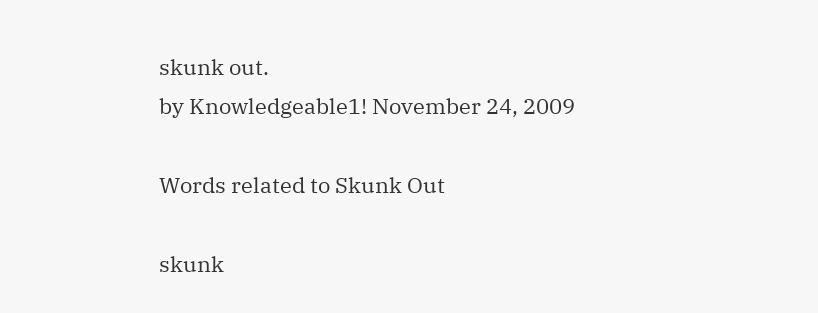skunk out.
by Knowledgeable1! November 24, 2009

Words related to Skunk Out

skunk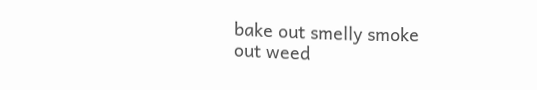bake out smelly smoke out weed